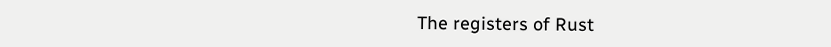The registers of Rust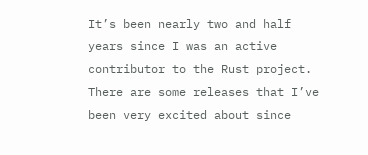It’s been nearly two and half years since I was an active contributor to the Rust project. There are some releases that I’ve been very excited about since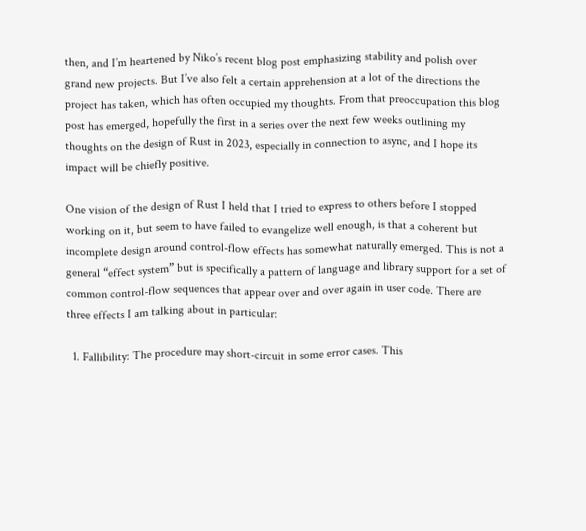then, and I’m heartened by Niko’s recent blog post emphasizing stability and polish over grand new projects. But I’ve also felt a certain apprehension at a lot of the directions the project has taken, which has often occupied my thoughts. From that preoccupation this blog post has emerged, hopefully the first in a series over the next few weeks outlining my thoughts on the design of Rust in 2023, especially in connection to async, and I hope its impact will be chiefly positive.

One vision of the design of Rust I held that I tried to express to others before I stopped working on it, but seem to have failed to evangelize well enough, is that a coherent but incomplete design around control-flow effects has somewhat naturally emerged. This is not a general “effect system” but is specifically a pattern of language and library support for a set of common control-flow sequences that appear over and over again in user code. There are three effects I am talking about in particular:

  1. Fallibility: The procedure may short-circuit in some error cases. This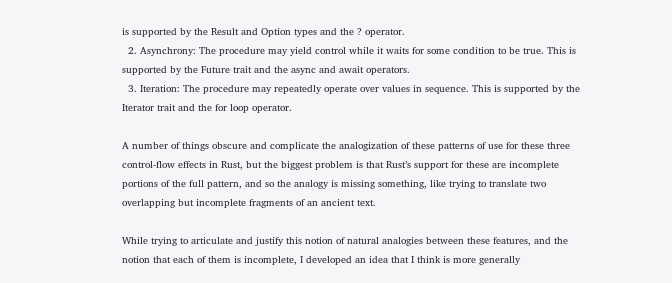is supported by the Result and Option types and the ? operator.
  2. Asynchrony: The procedure may yield control while it waits for some condition to be true. This is supported by the Future trait and the async and await operators.
  3. Iteration: The procedure may repeatedly operate over values in sequence. This is supported by the Iterator trait and the for loop operator.

A number of things obscure and complicate the analogization of these patterns of use for these three control-flow effects in Rust, but the biggest problem is that Rust’s support for these are incomplete portions of the full pattern, and so the analogy is missing something, like trying to translate two overlapping but incomplete fragments of an ancient text.

While trying to articulate and justify this notion of natural analogies between these features, and the notion that each of them is incomplete, I developed an idea that I think is more generally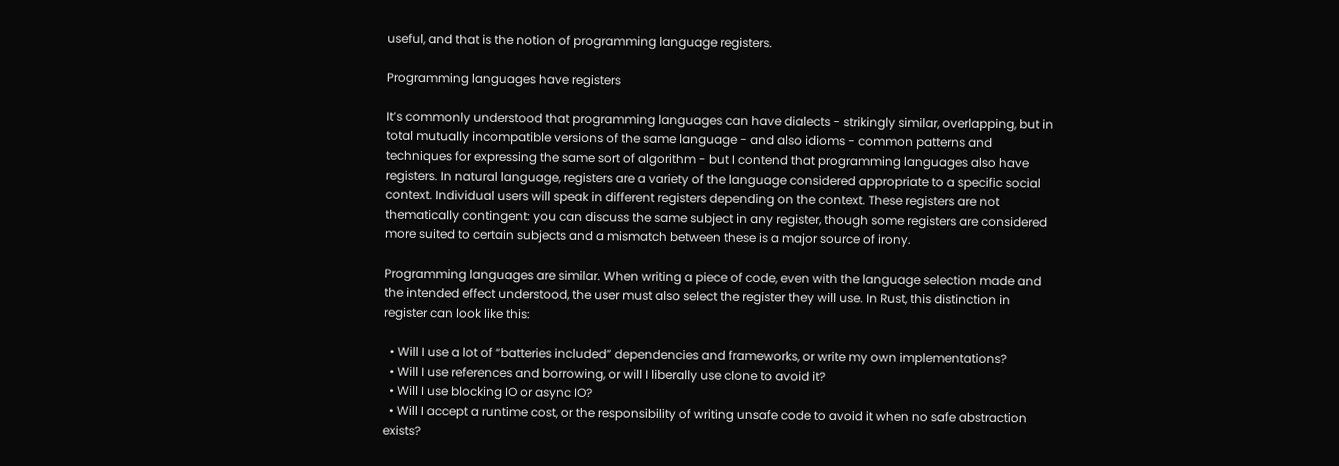useful, and that is the notion of programming language registers.

Programming languages have registers

It’s commonly understood that programming languages can have dialects - strikingly similar, overlapping, but in total mutually incompatible versions of the same language - and also idioms - common patterns and techniques for expressing the same sort of algorithm - but I contend that programming languages also have registers. In natural language, registers are a variety of the language considered appropriate to a specific social context. Individual users will speak in different registers depending on the context. These registers are not thematically contingent: you can discuss the same subject in any register, though some registers are considered more suited to certain subjects and a mismatch between these is a major source of irony.

Programming languages are similar. When writing a piece of code, even with the language selection made and the intended effect understood, the user must also select the register they will use. In Rust, this distinction in register can look like this:

  • Will I use a lot of “batteries included” dependencies and frameworks, or write my own implementations?
  • Will I use references and borrowing, or will I liberally use clone to avoid it?
  • Will I use blocking IO or async IO?
  • Will I accept a runtime cost, or the responsibility of writing unsafe code to avoid it when no safe abstraction exists?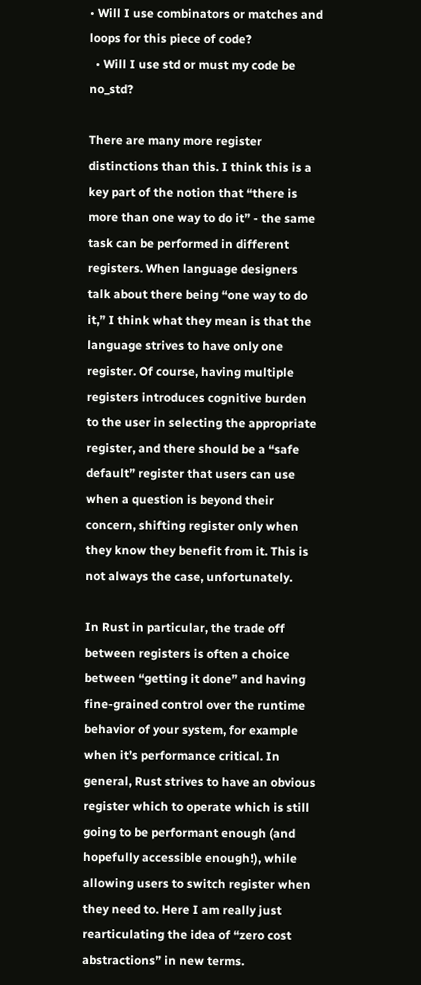• Will I use combinators or matches and loops for this piece of code?
  • Will I use std or must my code be no_std?

There are many more register distinctions than this. I think this is a key part of the notion that “there is more than one way to do it” - the same task can be performed in different registers. When language designers talk about there being “one way to do it,” I think what they mean is that the language strives to have only one register. Of course, having multiple registers introduces cognitive burden to the user in selecting the appropriate register, and there should be a “safe default” register that users can use when a question is beyond their concern, shifting register only when they know they benefit from it. This is not always the case, unfortunately.

In Rust in particular, the trade off between registers is often a choice between “getting it done” and having fine-grained control over the runtime behavior of your system, for example when it’s performance critical. In general, Rust strives to have an obvious register which to operate which is still going to be performant enough (and hopefully accessible enough!), while allowing users to switch register when they need to. Here I am really just rearticulating the idea of “zero cost abstractions” in new terms.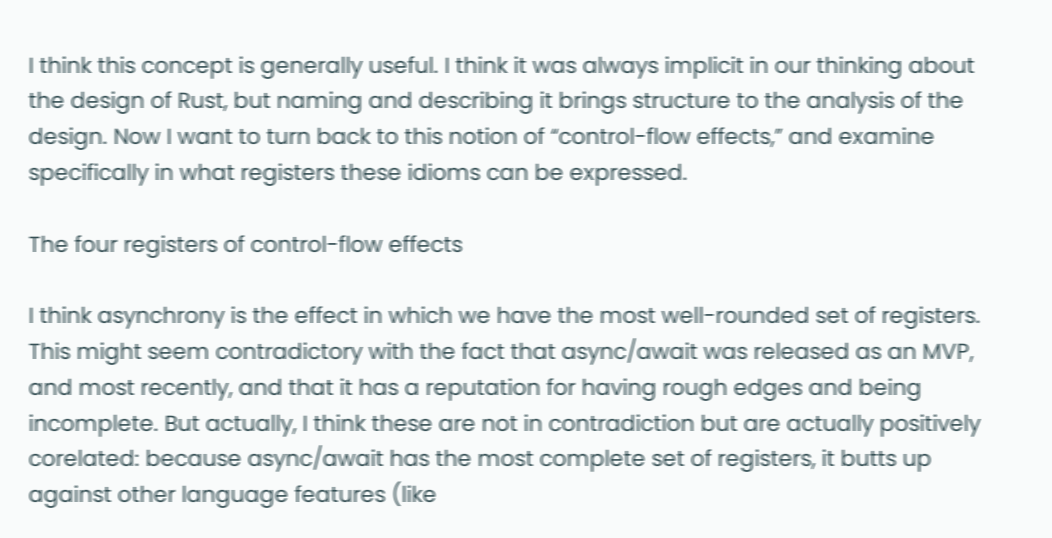I think this concept is generally useful. I think it was always implicit in our thinking about the design of Rust, but naming and describing it brings structure to the analysis of the design. Now I want to turn back to this notion of “control-flow effects,” and examine specifically in what registers these idioms can be expressed.

The four registers of control-flow effects

I think asynchrony is the effect in which we have the most well-rounded set of registers. This might seem contradictory with the fact that async/await was released as an MVP, and most recently, and that it has a reputation for having rough edges and being incomplete. But actually, I think these are not in contradiction but are actually positively corelated: because async/await has the most complete set of registers, it butts up against other language features (like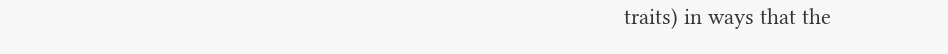traits) in ways that the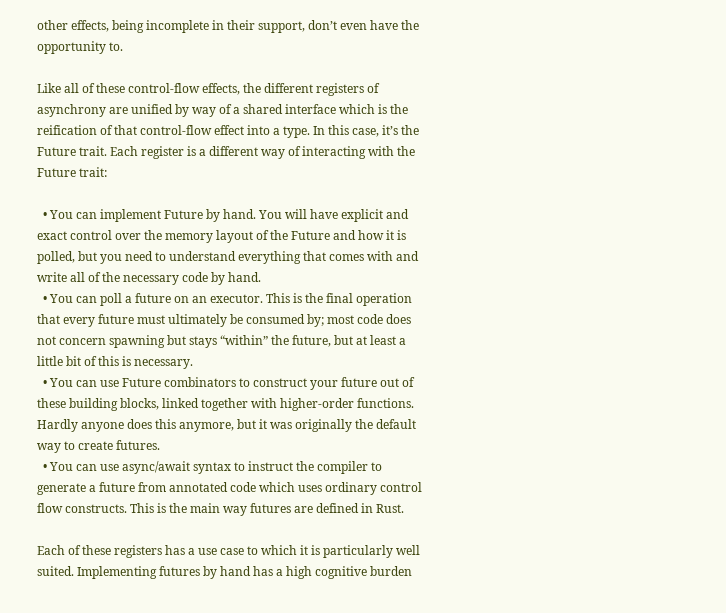other effects, being incomplete in their support, don’t even have the opportunity to.

Like all of these control-flow effects, the different registers of asynchrony are unified by way of a shared interface which is the reification of that control-flow effect into a type. In this case, it’s the Future trait. Each register is a different way of interacting with the Future trait:

  • You can implement Future by hand. You will have explicit and exact control over the memory layout of the Future and how it is polled, but you need to understand everything that comes with and write all of the necessary code by hand.
  • You can poll a future on an executor. This is the final operation that every future must ultimately be consumed by; most code does not concern spawning but stays “within” the future, but at least a little bit of this is necessary.
  • You can use Future combinators to construct your future out of these building blocks, linked together with higher-order functions. Hardly anyone does this anymore, but it was originally the default way to create futures.
  • You can use async/await syntax to instruct the compiler to generate a future from annotated code which uses ordinary control flow constructs. This is the main way futures are defined in Rust.

Each of these registers has a use case to which it is particularly well suited. Implementing futures by hand has a high cognitive burden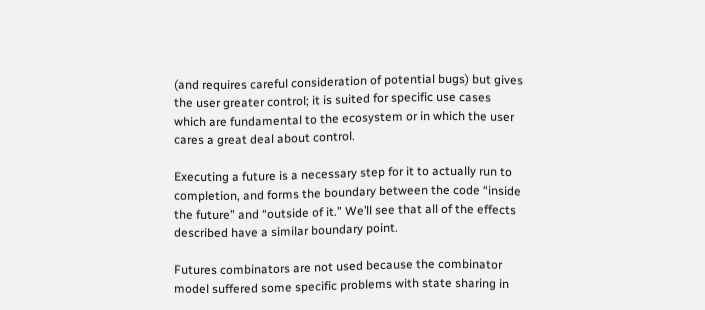(and requires careful consideration of potential bugs) but gives the user greater control; it is suited for specific use cases which are fundamental to the ecosystem or in which the user cares a great deal about control.

Executing a future is a necessary step for it to actually run to completion, and forms the boundary between the code “inside the future” and “outside of it.” We’ll see that all of the effects described have a similar boundary point.

Futures combinators are not used because the combinator model suffered some specific problems with state sharing in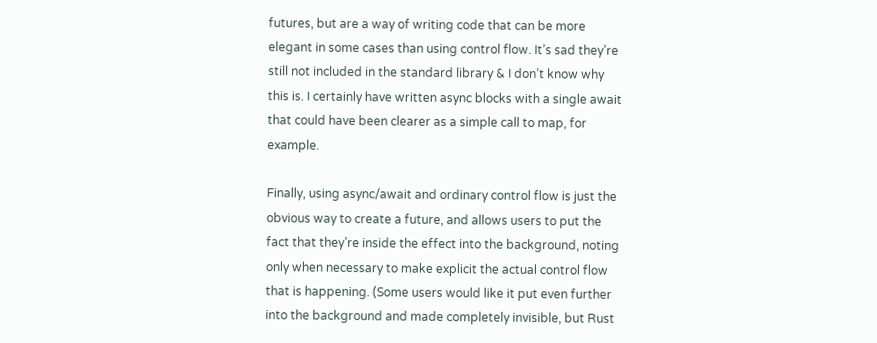futures, but are a way of writing code that can be more elegant in some cases than using control flow. It’s sad they’re still not included in the standard library & I don’t know why this is. I certainly have written async blocks with a single await that could have been clearer as a simple call to map, for example.

Finally, using async/await and ordinary control flow is just the obvious way to create a future, and allows users to put the fact that they’re inside the effect into the background, noting only when necessary to make explicit the actual control flow that is happening. (Some users would like it put even further into the background and made completely invisible, but Rust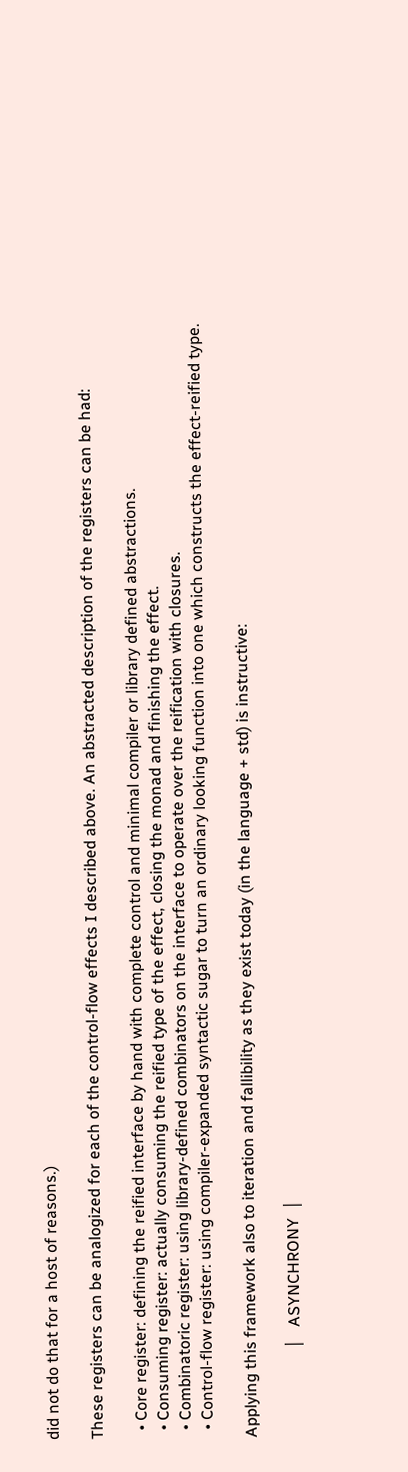did not do that for a host of reasons.)

These registers can be analogized for each of the control-flow effects I described above. An abstracted description of the registers can be had:

  • Core register: defining the reified interface by hand with complete control and minimal compiler or library defined abstractions.
  • Consuming register: actually consuming the reified type of the effect, closing the monad and finishing the effect.
  • Combinatoric register: using library-defined combinators on the interface to operate over the reification with closures.
  • Control-flow register: using compiler-expanded syntactic sugar to turn an ordinary looking function into one which constructs the effect-reified type.

Applying this framework also to iteration and fallibility as they exist today (in the language + std) is instructive:

                      │   ASYNCHRONY  │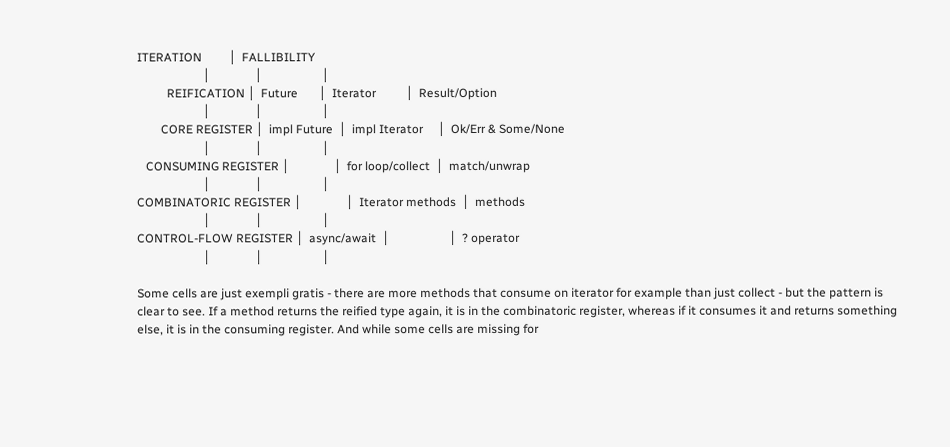ITERATION         │  FALLIBILITY
                      │               │                    │
          REIFICATION │  Future       │  Iterator          │  Result/Option
                      │               │                    │
        CORE REGISTER │  impl Future  │  impl Iterator     │  Ok/Err & Some/None
                      │               │                    │
   CONSUMING REGISTER │               │  for loop/collect  │  match/unwrap
                      │               │                    │
COMBINATORIC REGISTER │               │  Iterator methods  │  methods
                      │               │                    │
CONTROL-FLOW REGISTER │  async/await  │                    │  ? operator
                      │               │                    │

Some cells are just exempli gratis - there are more methods that consume on iterator for example than just collect - but the pattern is clear to see. If a method returns the reified type again, it is in the combinatoric register, whereas if it consumes it and returns something else, it is in the consuming register. And while some cells are missing for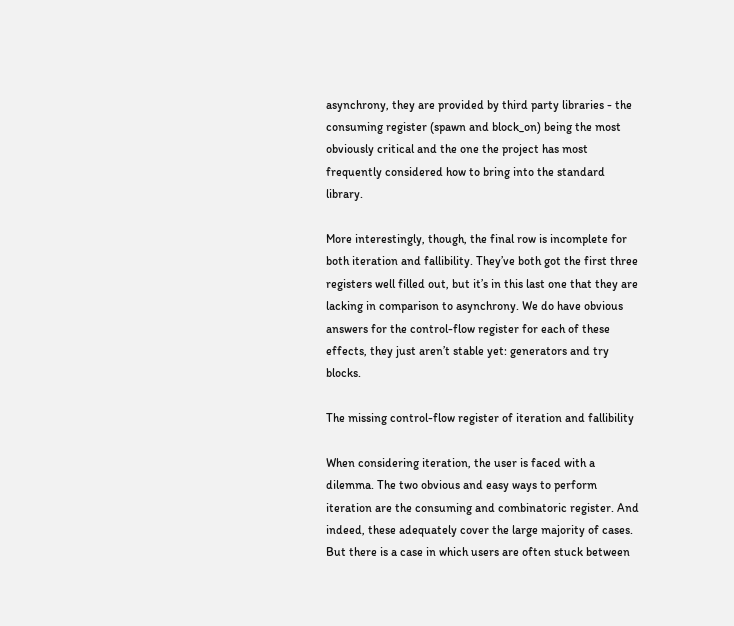asynchrony, they are provided by third party libraries - the consuming register (spawn and block_on) being the most obviously critical and the one the project has most frequently considered how to bring into the standard library.

More interestingly, though, the final row is incomplete for both iteration and fallibility. They’ve both got the first three registers well filled out, but it’s in this last one that they are lacking in comparison to asynchrony. We do have obvious answers for the control-flow register for each of these effects, they just aren’t stable yet: generators and try blocks.

The missing control-flow register of iteration and fallibility

When considering iteration, the user is faced with a dilemma. The two obvious and easy ways to perform iteration are the consuming and combinatoric register. And indeed, these adequately cover the large majority of cases. But there is a case in which users are often stuck between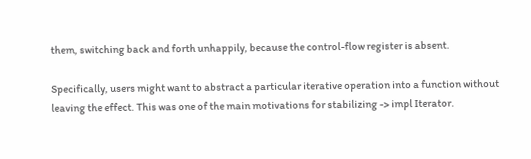them, switching back and forth unhappily, because the control-flow register is absent.

Specifically, users might want to abstract a particular iterative operation into a function without leaving the effect. This was one of the main motivations for stabilizing -> impl Iterator.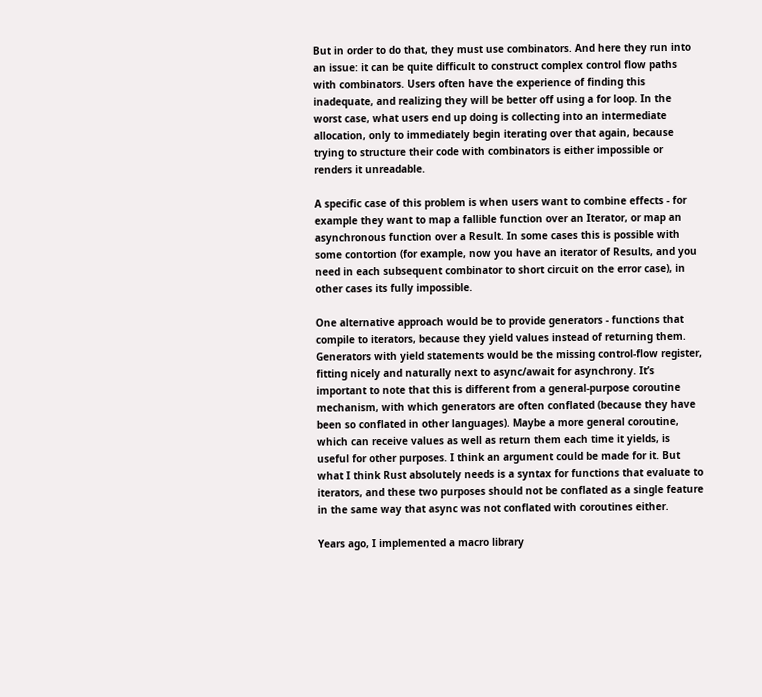But in order to do that, they must use combinators. And here they run into an issue: it can be quite difficult to construct complex control flow paths with combinators. Users often have the experience of finding this inadequate, and realizing they will be better off using a for loop. In the worst case, what users end up doing is collecting into an intermediate allocation, only to immediately begin iterating over that again, because trying to structure their code with combinators is either impossible or renders it unreadable.

A specific case of this problem is when users want to combine effects - for example they want to map a fallible function over an Iterator, or map an asynchronous function over a Result. In some cases this is possible with some contortion (for example, now you have an iterator of Results, and you need in each subsequent combinator to short circuit on the error case), in other cases its fully impossible.

One alternative approach would be to provide generators - functions that compile to iterators, because they yield values instead of returning them. Generators with yield statements would be the missing control-flow register, fitting nicely and naturally next to async/await for asynchrony. It’s important to note that this is different from a general-purpose coroutine mechanism, with which generators are often conflated (because they have been so conflated in other languages). Maybe a more general coroutine, which can receive values as well as return them each time it yields, is useful for other purposes. I think an argument could be made for it. But what I think Rust absolutely needs is a syntax for functions that evaluate to iterators, and these two purposes should not be conflated as a single feature in the same way that async was not conflated with coroutines either.

Years ago, I implemented a macro library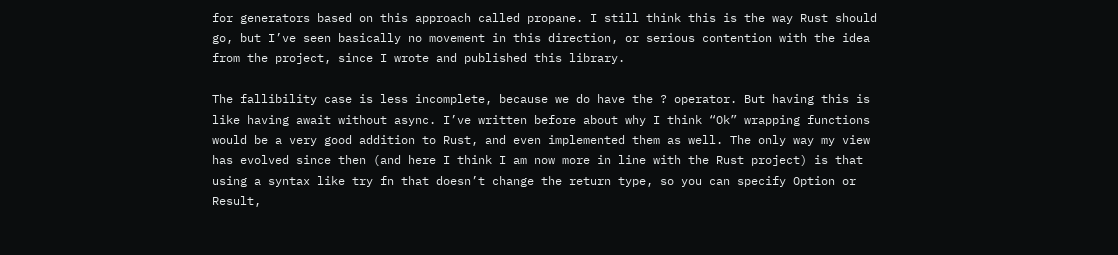for generators based on this approach called propane. I still think this is the way Rust should go, but I’ve seen basically no movement in this direction, or serious contention with the idea from the project, since I wrote and published this library.

The fallibility case is less incomplete, because we do have the ? operator. But having this is like having await without async. I’ve written before about why I think “Ok” wrapping functions would be a very good addition to Rust, and even implemented them as well. The only way my view has evolved since then (and here I think I am now more in line with the Rust project) is that using a syntax like try fn that doesn’t change the return type, so you can specify Option or Result,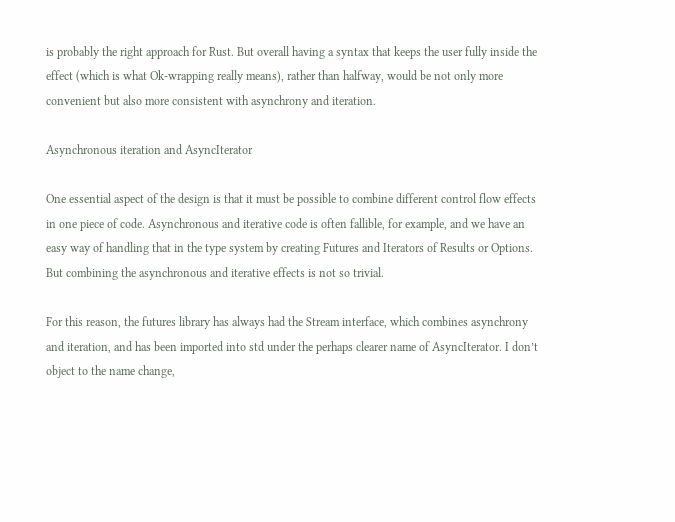is probably the right approach for Rust. But overall having a syntax that keeps the user fully inside the effect (which is what Ok-wrapping really means), rather than halfway, would be not only more convenient but also more consistent with asynchrony and iteration.

Asynchronous iteration and AsyncIterator

One essential aspect of the design is that it must be possible to combine different control flow effects in one piece of code. Asynchronous and iterative code is often fallible, for example, and we have an easy way of handling that in the type system by creating Futures and Iterators of Results or Options. But combining the asynchronous and iterative effects is not so trivial.

For this reason, the futures library has always had the Stream interface, which combines asynchrony and iteration, and has been imported into std under the perhaps clearer name of AsyncIterator. I don’t object to the name change,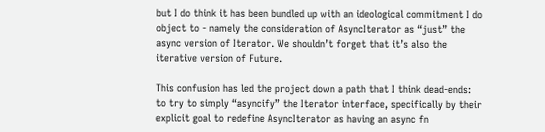but I do think it has been bundled up with an ideological commitment I do object to - namely the consideration of AsyncIterator as “just” the async version of Iterator. We shouldn’t forget that it’s also the iterative version of Future.

This confusion has led the project down a path that I think dead-ends: to try to simply “asyncify” the Iterator interface, specifically by their explicit goal to redefine AsyncIterator as having an async fn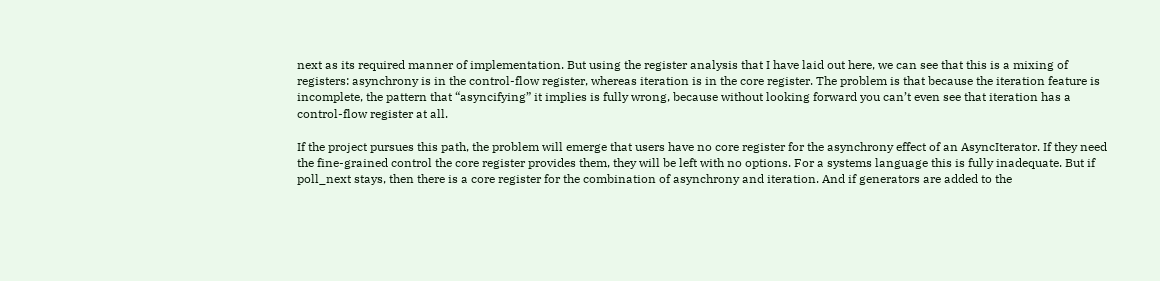next as its required manner of implementation. But using the register analysis that I have laid out here, we can see that this is a mixing of registers: asynchrony is in the control-flow register, whereas iteration is in the core register. The problem is that because the iteration feature is incomplete, the pattern that “asyncifying” it implies is fully wrong, because without looking forward you can’t even see that iteration has a control-flow register at all.

If the project pursues this path, the problem will emerge that users have no core register for the asynchrony effect of an AsyncIterator. If they need the fine-grained control the core register provides them, they will be left with no options. For a systems language this is fully inadequate. But if poll_next stays, then there is a core register for the combination of asynchrony and iteration. And if generators are added to the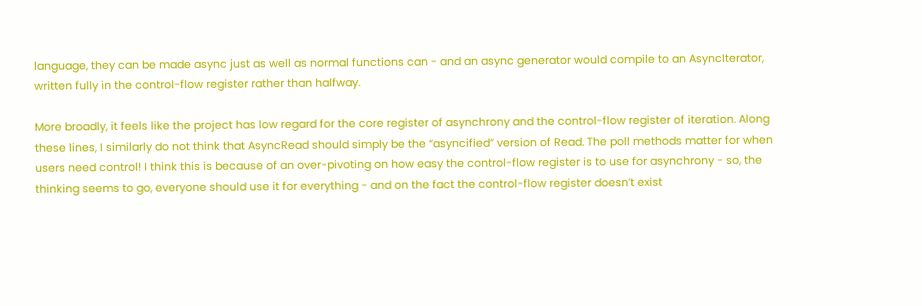language, they can be made async just as well as normal functions can - and an async generator would compile to an AsyncIterator, written fully in the control-flow register rather than halfway.

More broadly, it feels like the project has low regard for the core register of asynchrony and the control-flow register of iteration. Along these lines, I similarly do not think that AsyncRead should simply be the “asyncified” version of Read. The poll methods matter for when users need control! I think this is because of an over-pivoting on how easy the control-flow register is to use for asynchrony - so, the thinking seems to go, everyone should use it for everything - and on the fact the control-flow register doesn’t exist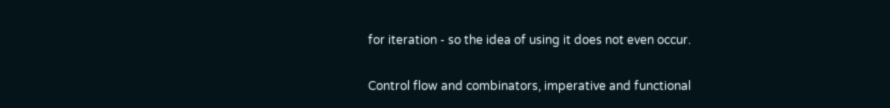for iteration - so the idea of using it does not even occur.

Control flow and combinators, imperative and functional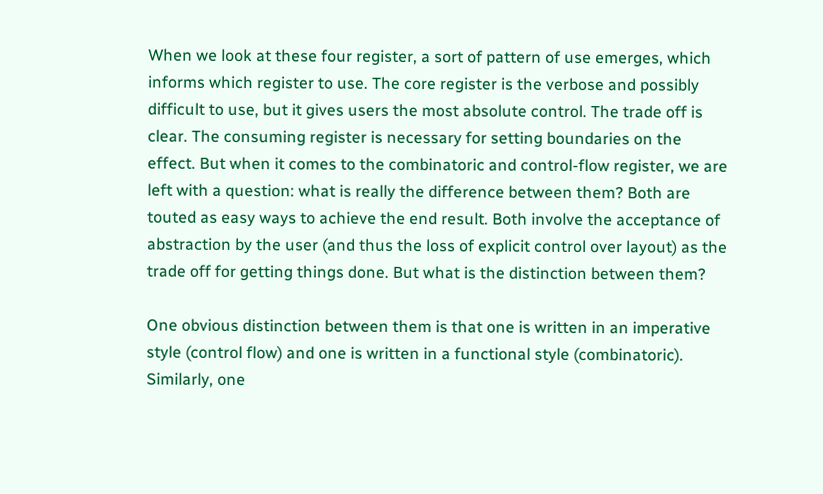When we look at these four register, a sort of pattern of use emerges, which informs which register to use. The core register is the verbose and possibly difficult to use, but it gives users the most absolute control. The trade off is clear. The consuming register is necessary for setting boundaries on the effect. But when it comes to the combinatoric and control-flow register, we are left with a question: what is really the difference between them? Both are touted as easy ways to achieve the end result. Both involve the acceptance of abstraction by the user (and thus the loss of explicit control over layout) as the trade off for getting things done. But what is the distinction between them?

One obvious distinction between them is that one is written in an imperative style (control flow) and one is written in a functional style (combinatoric). Similarly, one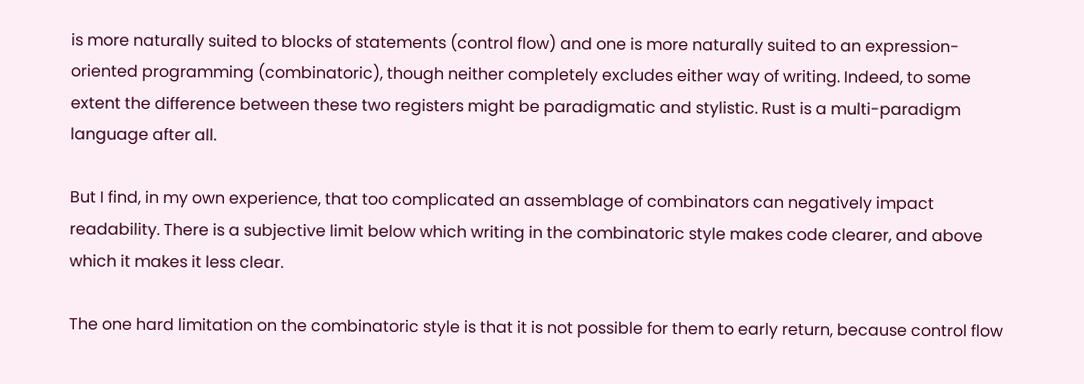is more naturally suited to blocks of statements (control flow) and one is more naturally suited to an expression-oriented programming (combinatoric), though neither completely excludes either way of writing. Indeed, to some extent the difference between these two registers might be paradigmatic and stylistic. Rust is a multi-paradigm language after all.

But I find, in my own experience, that too complicated an assemblage of combinators can negatively impact readability. There is a subjective limit below which writing in the combinatoric style makes code clearer, and above which it makes it less clear.

The one hard limitation on the combinatoric style is that it is not possible for them to early return, because control flow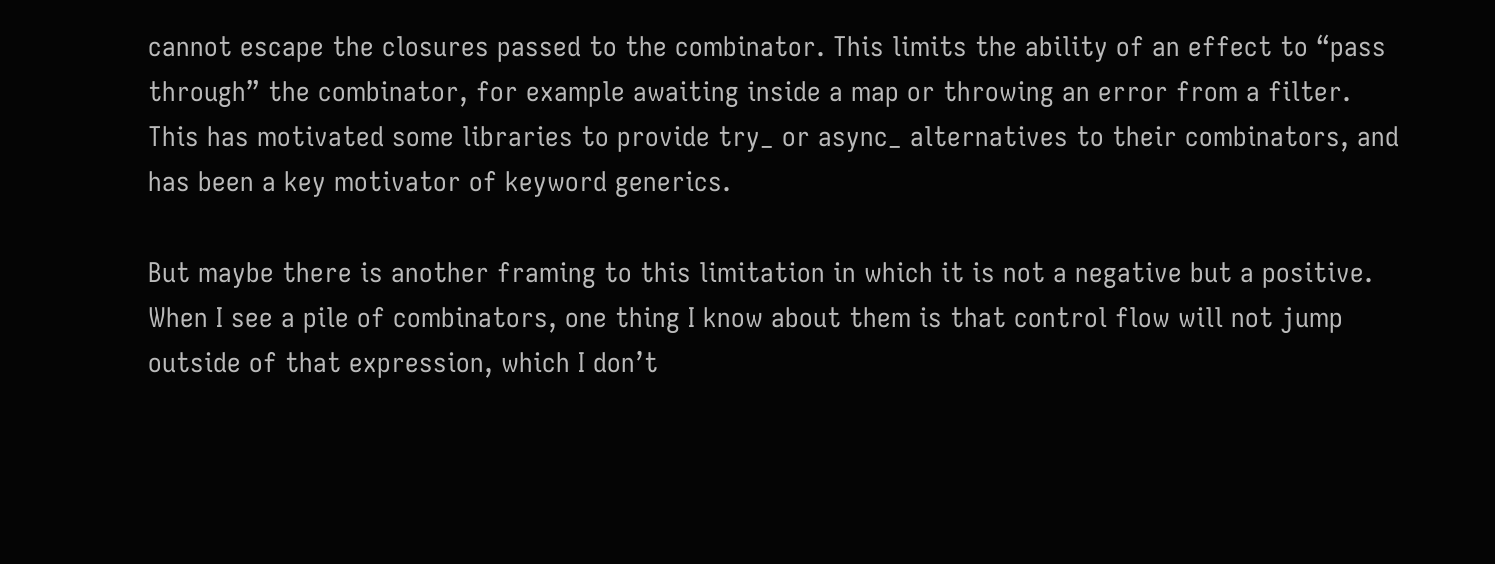cannot escape the closures passed to the combinator. This limits the ability of an effect to “pass through” the combinator, for example awaiting inside a map or throwing an error from a filter. This has motivated some libraries to provide try_ or async_ alternatives to their combinators, and has been a key motivator of keyword generics.

But maybe there is another framing to this limitation in which it is not a negative but a positive. When I see a pile of combinators, one thing I know about them is that control flow will not jump outside of that expression, which I don’t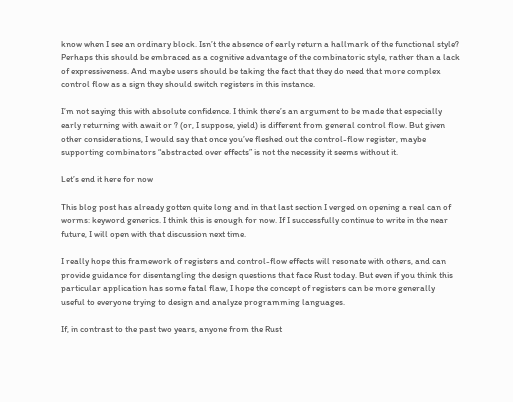know when I see an ordinary block. Isn’t the absence of early return a hallmark of the functional style? Perhaps this should be embraced as a cognitive advantage of the combinatoric style, rather than a lack of expressiveness. And maybe users should be taking the fact that they do need that more complex control flow as a sign they should switch registers in this instance.

I’m not saying this with absolute confidence. I think there’s an argument to be made that especially early returning with await or ? (or, I suppose, yield) is different from general control flow. But given other considerations, I would say that once you’ve fleshed out the control-flow register, maybe supporting combinators “abstracted over effects” is not the necessity it seems without it.

Let’s end it here for now

This blog post has already gotten quite long and in that last section I verged on opening a real can of worms: keyword generics. I think this is enough for now. If I successfully continue to write in the near future, I will open with that discussion next time.

I really hope this framework of registers and control-flow effects will resonate with others, and can provide guidance for disentangling the design questions that face Rust today. But even if you think this particular application has some fatal flaw, I hope the concept of registers can be more generally useful to everyone trying to design and analyze programming languages.

If, in contrast to the past two years, anyone from the Rust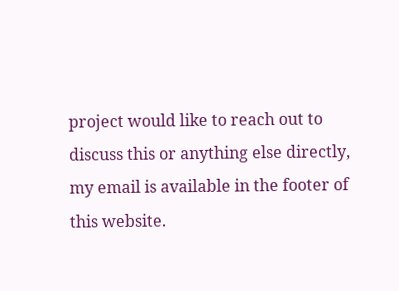project would like to reach out to discuss this or anything else directly, my email is available in the footer of this website.